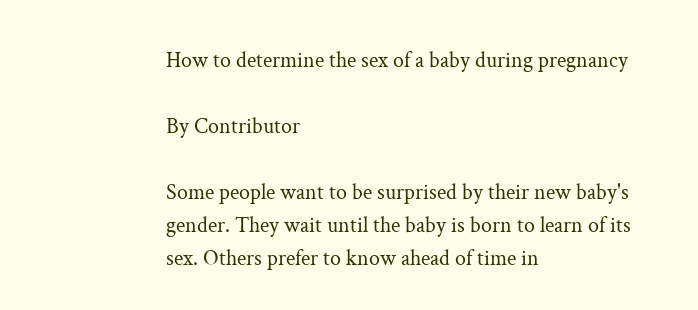How to determine the sex of a baby during pregnancy

By Contributor

Some people want to be surprised by their new baby's gender. They wait until the baby is born to learn of its sex. Others prefer to know ahead of time in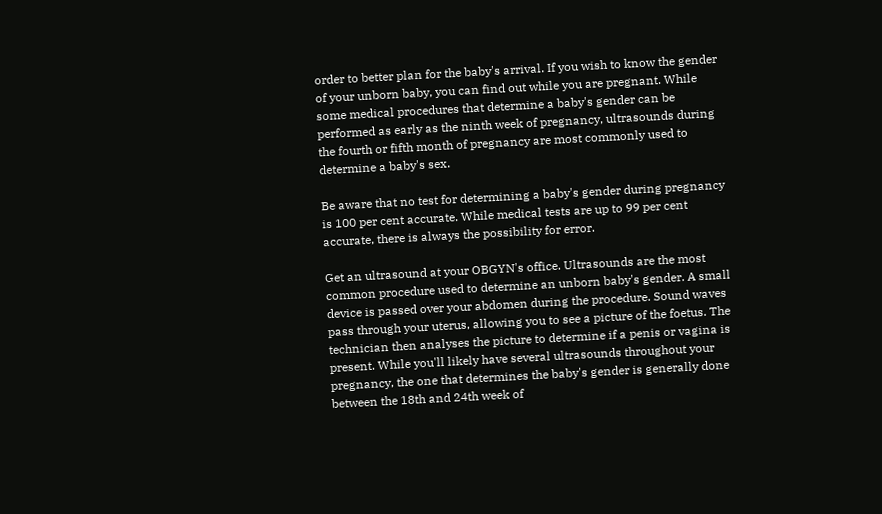order to better plan for the baby's arrival. If you wish to know the gender of your unborn baby, you can find out while you are pregnant. While some medical procedures that determine a baby's gender can be performed as early as the ninth week of pregnancy, ultrasounds during the fourth or fifth month of pregnancy are most commonly used to determine a baby's sex.

Be aware that no test for determining a baby's gender during pregnancy is 100 per cent accurate. While medical tests are up to 99 per cent accurate, there is always the possibility for error.

Get an ultrasound at your OBGYN's office. Ultrasounds are the most common procedure used to determine an unborn baby's gender. A small device is passed over your abdomen during the procedure. Sound waves pass through your uterus, allowing you to see a picture of the foetus. The technician then analyses the picture to determine if a penis or vagina is present. While you'll likely have several ultrasounds throughout your pregnancy, the one that determines the baby's gender is generally done between the 18th and 24th week of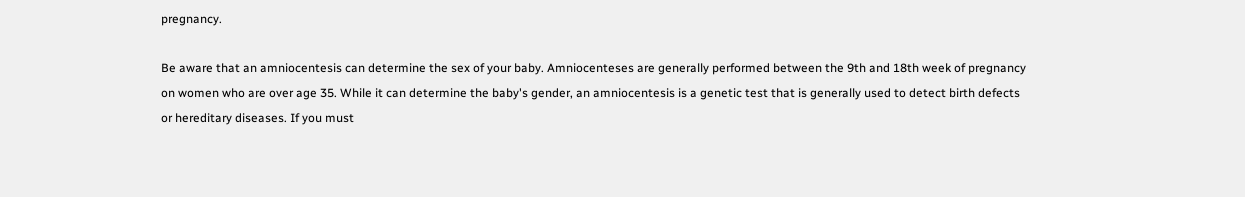pregnancy.

Be aware that an amniocentesis can determine the sex of your baby. Amniocenteses are generally performed between the 9th and 18th week of pregnancy on women who are over age 35. While it can determine the baby's gender, an amniocentesis is a genetic test that is generally used to detect birth defects or hereditary diseases. If you must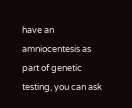have an amniocentesis as part of genetic testing, you can ask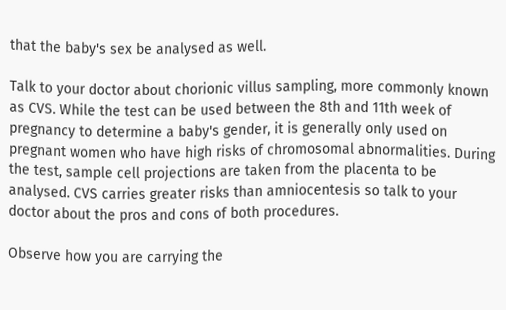that the baby's sex be analysed as well.

Talk to your doctor about chorionic villus sampling, more commonly known as CVS. While the test can be used between the 8th and 11th week of pregnancy to determine a baby's gender, it is generally only used on pregnant women who have high risks of chromosomal abnormalities. During the test, sample cell projections are taken from the placenta to be analysed. CVS carries greater risks than amniocentesis so talk to your doctor about the pros and cons of both procedures.

Observe how you are carrying the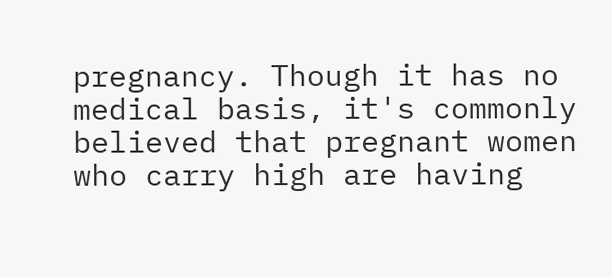pregnancy. Though it has no medical basis, it's commonly believed that pregnant women who carry high are having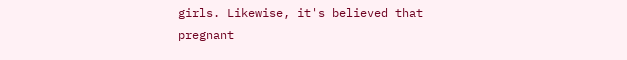girls. Likewise, it's believed that pregnant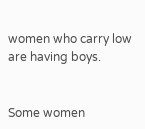women who carry low are having boys.


Some women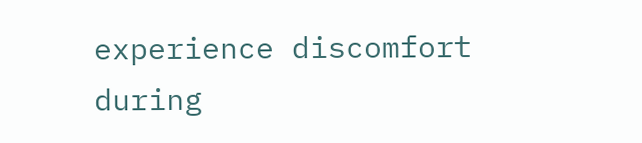experience discomfort during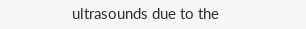ultrasounds due to the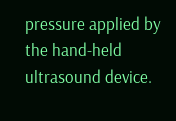pressure applied by the hand-held ultrasound device.